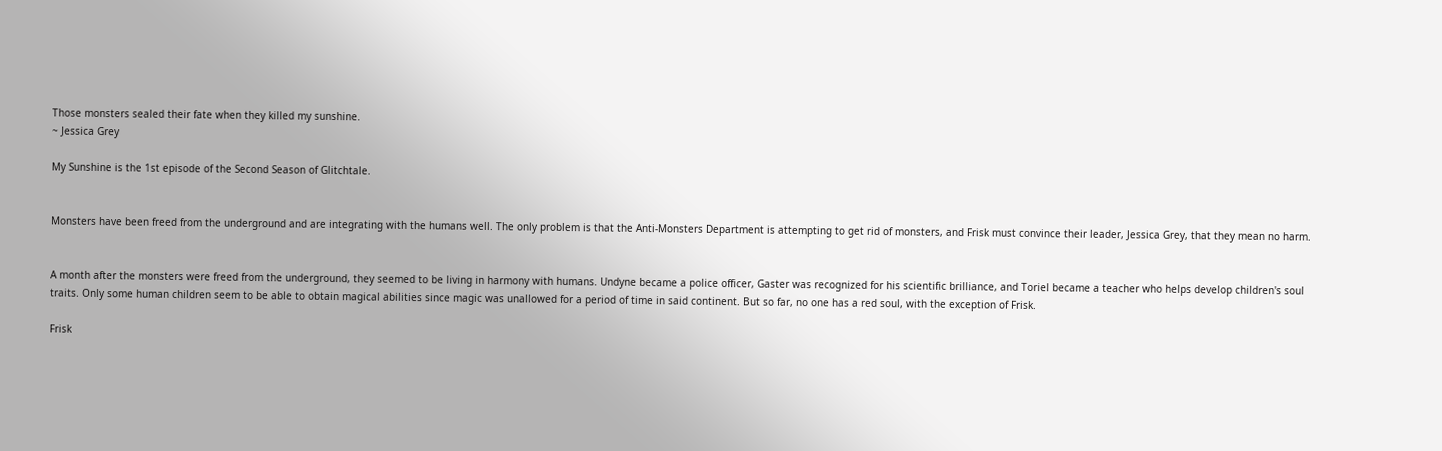Those monsters sealed their fate when they killed my sunshine.
~ Jessica Grey

My Sunshine is the 1st episode of the Second Season of Glitchtale.


Monsters have been freed from the underground and are integrating with the humans well. The only problem is that the Anti-Monsters Department is attempting to get rid of monsters, and Frisk must convince their leader, Jessica Grey, that they mean no harm.


A month after the monsters were freed from the underground, they seemed to be living in harmony with humans. Undyne became a police officer, Gaster was recognized for his scientific brilliance, and Toriel became a teacher who helps develop children's soul traits. Only some human children seem to be able to obtain magical abilities since magic was unallowed for a period of time in said continent. But so far, no one has a red soul, with the exception of Frisk.

Frisk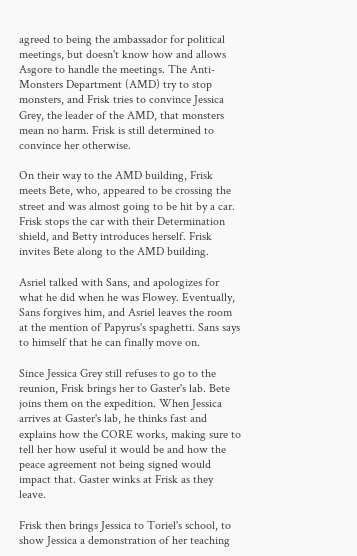agreed to being the ambassador for political meetings, but doesn't know how and allows Asgore to handle the meetings. The Anti-Monsters Department (AMD) try to stop monsters, and Frisk tries to convince Jessica Grey, the leader of the AMD, that monsters mean no harm. Frisk is still determined to convince her otherwise.

On their way to the AMD building, Frisk meets Bete, who, appeared to be crossing the street and was almost going to be hit by a car. Frisk stops the car with their Determination shield, and Betty introduces herself. Frisk invites Bete along to the AMD building.

Asriel talked with Sans, and apologizes for what he did when he was Flowey. Eventually, Sans forgives him, and Asriel leaves the room at the mention of Papyrus's spaghetti. Sans says to himself that he can finally move on.

Since Jessica Grey still refuses to go to the reunion, Frisk brings her to Gaster's lab. Bete joins them on the expedition. When Jessica arrives at Gaster's lab, he thinks fast and explains how the CORE works, making sure to tell her how useful it would be and how the peace agreement not being signed would impact that. Gaster winks at Frisk as they leave.

Frisk then brings Jessica to Toriel's school, to show Jessica a demonstration of her teaching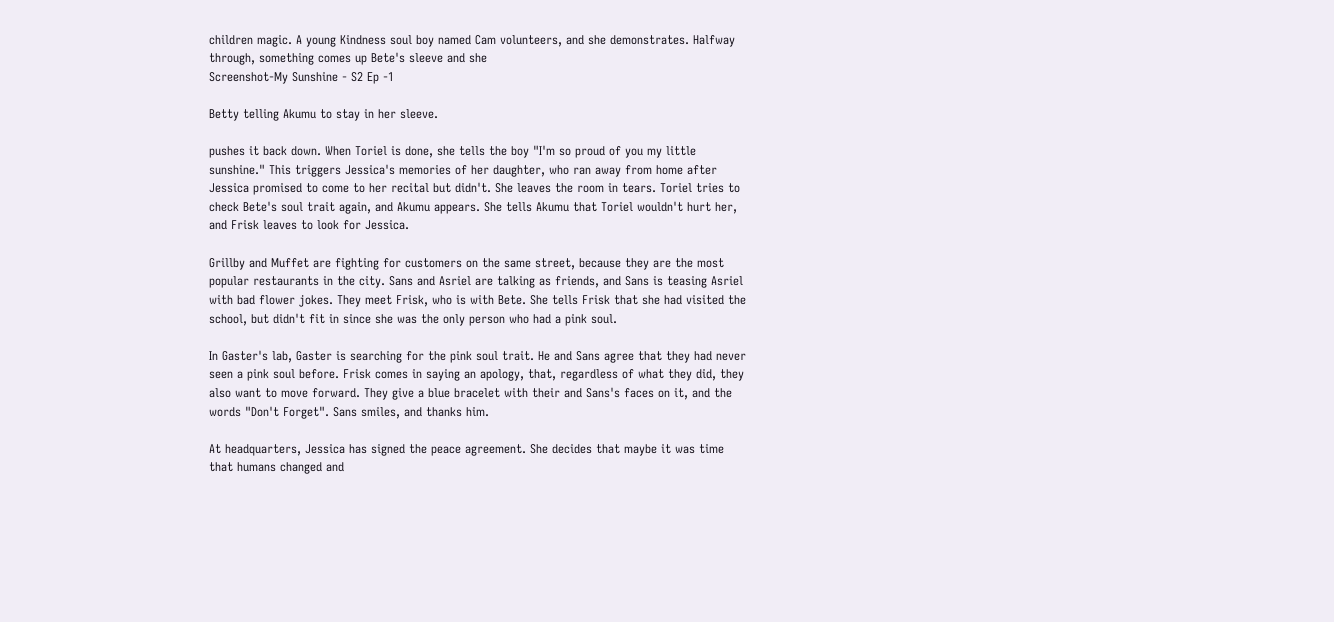children magic. A young Kindness soul boy named Cam volunteers, and she demonstrates. Halfway through, something comes up Bete's sleeve and she
Screenshot-My Sunshine - S2 Ep -1

Betty telling Akumu to stay in her sleeve.

pushes it back down. When Toriel is done, she tells the boy "I'm so proud of you my little sunshine." This triggers Jessica's memories of her daughter, who ran away from home after Jessica promised to come to her recital but didn't. She leaves the room in tears. Toriel tries to check Bete's soul trait again, and Akumu appears. She tells Akumu that Toriel wouldn't hurt her, and Frisk leaves to look for Jessica.

Grillby and Muffet are fighting for customers on the same street, because they are the most popular restaurants in the city. Sans and Asriel are talking as friends, and Sans is teasing Asriel with bad flower jokes. They meet Frisk, who is with Bete. She tells Frisk that she had visited the school, but didn't fit in since she was the only person who had a pink soul.

In Gaster's lab, Gaster is searching for the pink soul trait. He and Sans agree that they had never seen a pink soul before. Frisk comes in saying an apology, that, regardless of what they did, they also want to move forward. They give a blue bracelet with their and Sans's faces on it, and the words "Don't Forget". Sans smiles, and thanks him.

At headquarters, Jessica has signed the peace agreement. She decides that maybe it was time that humans changed and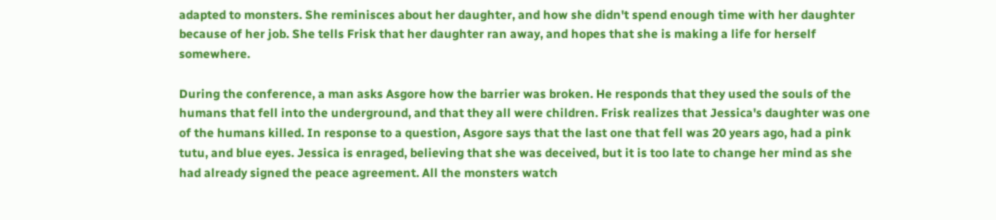adapted to monsters. She reminisces about her daughter, and how she didn't spend enough time with her daughter because of her job. She tells Frisk that her daughter ran away, and hopes that she is making a life for herself somewhere.

During the conference, a man asks Asgore how the barrier was broken. He responds that they used the souls of the humans that fell into the underground, and that they all were children. Frisk realizes that Jessica's daughter was one of the humans killed. In response to a question, Asgore says that the last one that fell was 20 years ago, had a pink tutu, and blue eyes. Jessica is enraged, believing that she was deceived, but it is too late to change her mind as she had already signed the peace agreement. All the monsters watch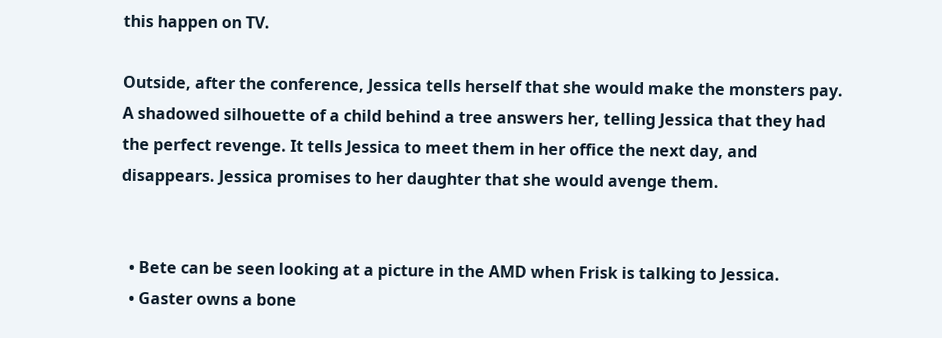this happen on TV.

Outside, after the conference, Jessica tells herself that she would make the monsters pay. A shadowed silhouette of a child behind a tree answers her, telling Jessica that they had the perfect revenge. It tells Jessica to meet them in her office the next day, and disappears. Jessica promises to her daughter that she would avenge them.


  • Bete can be seen looking at a picture in the AMD when Frisk is talking to Jessica.
  • Gaster owns a bone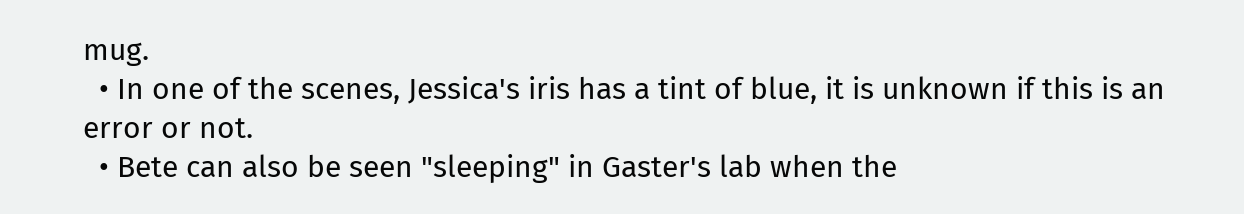mug.
  • In one of the scenes, Jessica's iris has a tint of blue, it is unknown if this is an error or not.
  • Bete can also be seen "sleeping" in Gaster's lab when the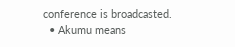conference is broadcasted.
  • Akumu means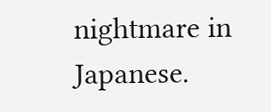nightmare in Japanese.